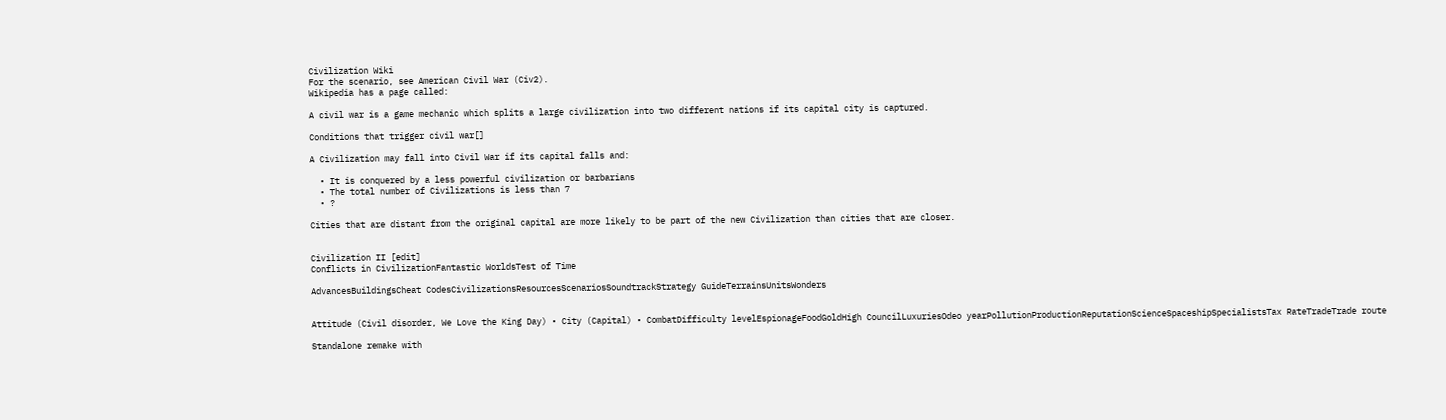Civilization Wiki
For the scenario, see American Civil War (Civ2).
Wikipedia has a page called:

A civil war is a game mechanic which splits a large civilization into two different nations if its capital city is captured.

Conditions that trigger civil war[]

A Civilization may fall into Civil War if its capital falls and:

  • It is conquered by a less powerful civilization or barbarians
  • The total number of Civilizations is less than 7
  • ?

Cities that are distant from the original capital are more likely to be part of the new Civilization than cities that are closer.


Civilization II [edit]
Conflicts in CivilizationFantastic WorldsTest of Time

AdvancesBuildingsCheat CodesCivilizationsResourcesScenariosSoundtrackStrategy GuideTerrainsUnitsWonders


Attitude (Civil disorder, We Love the King Day) • City (Capital) • CombatDifficulty levelEspionageFoodGoldHigh CouncilLuxuriesOdeo yearPollutionProductionReputationScienceSpaceshipSpecialistsTax RateTradeTrade route

Standalone remake with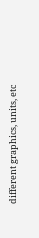different graphics, units, etc